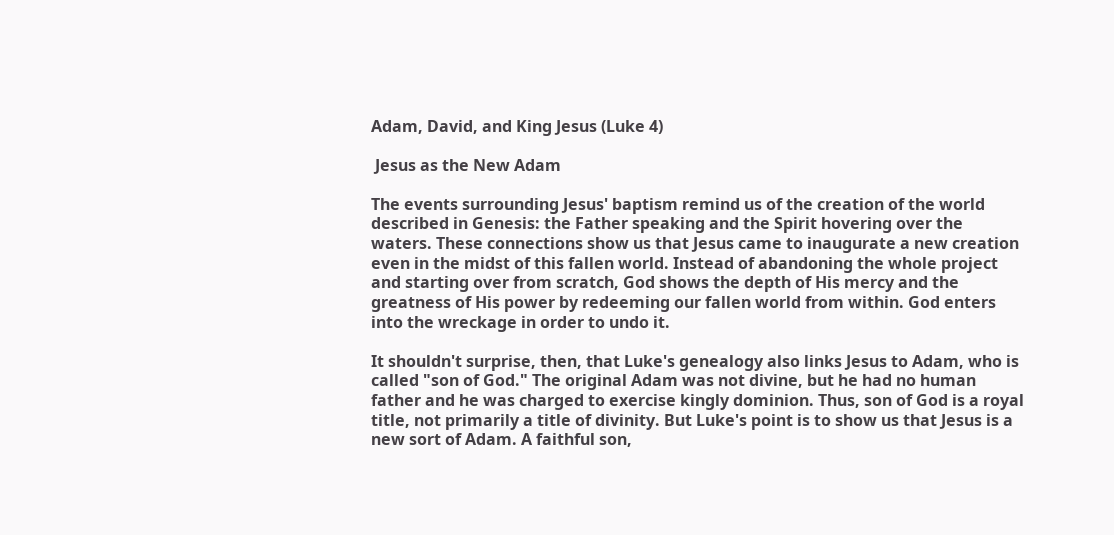Adam, David, and King Jesus (Luke 4)

 Jesus as the New Adam

The events surrounding Jesus' baptism remind us of the creation of the world described in Genesis: the Father speaking and the Spirit hovering over the waters. These connections show us that Jesus came to inaugurate a new creation even in the midst of this fallen world. Instead of abandoning the whole project and starting over from scratch, God shows the depth of His mercy and the greatness of His power by redeeming our fallen world from within. God enters into the wreckage in order to undo it.

It shouldn't surprise, then, that Luke's genealogy also links Jesus to Adam, who is called "son of God." The original Adam was not divine, but he had no human father and he was charged to exercise kingly dominion. Thus, son of God is a royal title, not primarily a title of divinity. But Luke's point is to show us that Jesus is a new sort of Adam. A faithful son,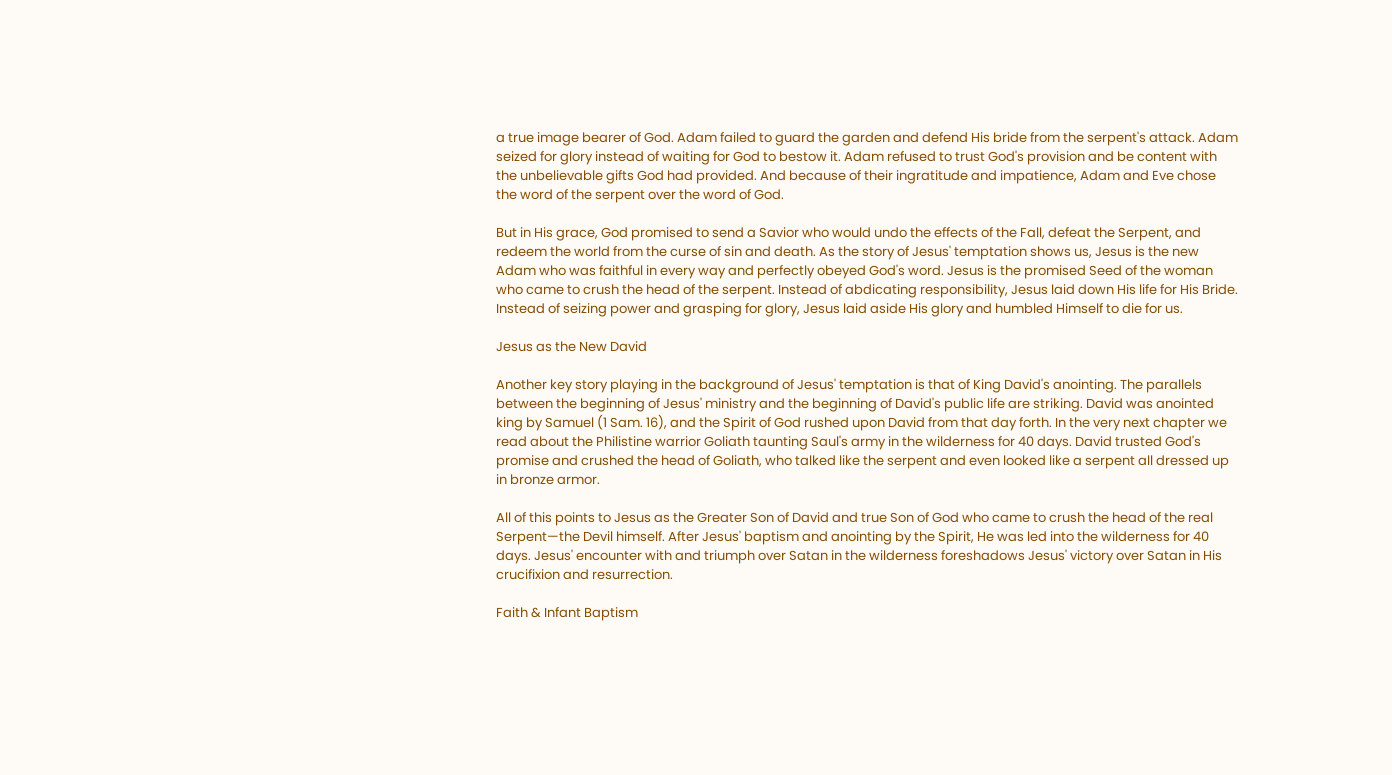a true image bearer of God. Adam failed to guard the garden and defend His bride from the serpent's attack. Adam seized for glory instead of waiting for God to bestow it. Adam refused to trust God's provision and be content with the unbelievable gifts God had provided. And because of their ingratitude and impatience, Adam and Eve chose the word of the serpent over the word of God.

But in His grace, God promised to send a Savior who would undo the effects of the Fall, defeat the Serpent, and redeem the world from the curse of sin and death. As the story of Jesus' temptation shows us, Jesus is the new Adam who was faithful in every way and perfectly obeyed God's word. Jesus is the promised Seed of the woman who came to crush the head of the serpent. Instead of abdicating responsibility, Jesus laid down His life for His Bride. Instead of seizing power and grasping for glory, Jesus laid aside His glory and humbled Himself to die for us.

Jesus as the New David

Another key story playing in the background of Jesus' temptation is that of King David's anointing. The parallels between the beginning of Jesus' ministry and the beginning of David's public life are striking. David was anointed king by Samuel (1 Sam. 16), and the Spirit of God rushed upon David from that day forth. In the very next chapter we read about the Philistine warrior Goliath taunting Saul's army in the wilderness for 40 days. David trusted God's promise and crushed the head of Goliath, who talked like the serpent and even looked like a serpent all dressed up in bronze armor.

All of this points to Jesus as the Greater Son of David and true Son of God who came to crush the head of the real Serpent—the Devil himself. After Jesus' baptism and anointing by the Spirit, He was led into the wilderness for 40 days. Jesus' encounter with and triumph over Satan in the wilderness foreshadows Jesus' victory over Satan in His crucifixion and resurrection.

Faith & Infant Baptism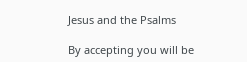Jesus and the Psalms

By accepting you will be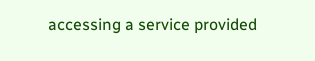accessing a service provided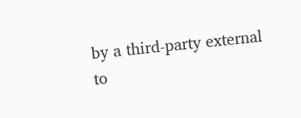by a third-party external to